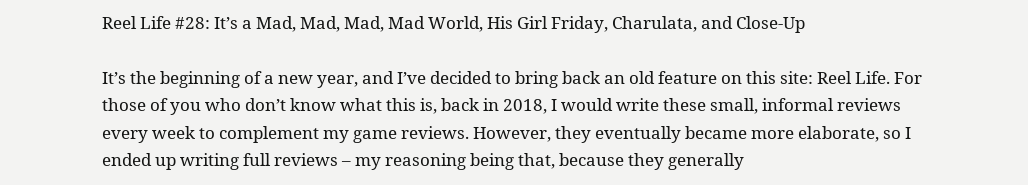Reel Life #28: It’s a Mad, Mad, Mad, Mad World, His Girl Friday, Charulata, and Close-Up

It’s the beginning of a new year, and I’ve decided to bring back an old feature on this site: Reel Life. For those of you who don’t know what this is, back in 2018, I would write these small, informal reviews every week to complement my game reviews. However, they eventually became more elaborate, so I ended up writing full reviews – my reasoning being that, because they generally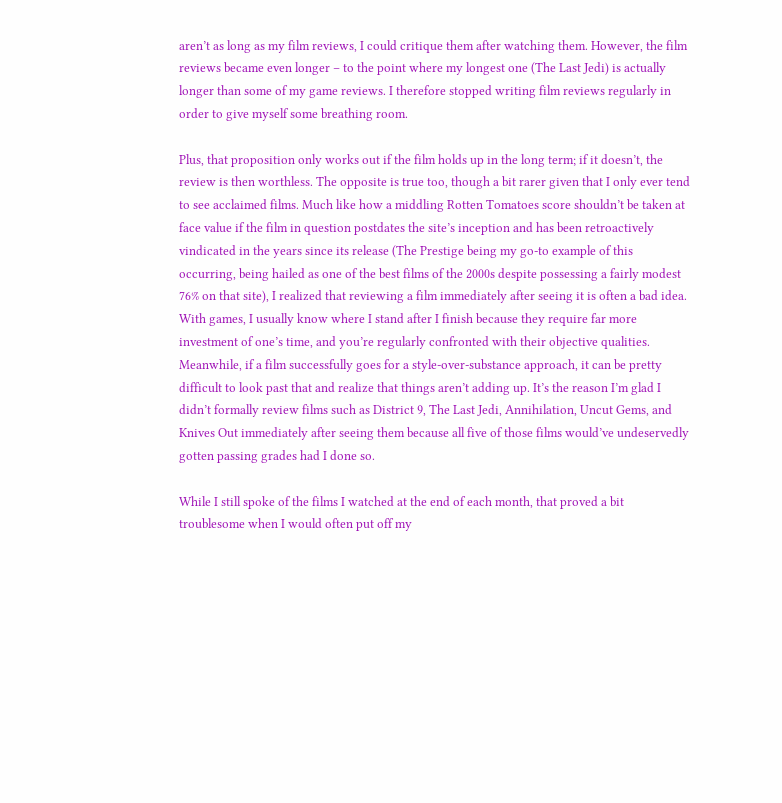aren’t as long as my film reviews, I could critique them after watching them. However, the film reviews became even longer – to the point where my longest one (The Last Jedi) is actually longer than some of my game reviews. I therefore stopped writing film reviews regularly in order to give myself some breathing room.

Plus, that proposition only works out if the film holds up in the long term; if it doesn’t, the review is then worthless. The opposite is true too, though a bit rarer given that I only ever tend to see acclaimed films. Much like how a middling Rotten Tomatoes score shouldn’t be taken at face value if the film in question postdates the site’s inception and has been retroactively vindicated in the years since its release (The Prestige being my go-to example of this occurring, being hailed as one of the best films of the 2000s despite possessing a fairly modest 76% on that site), I realized that reviewing a film immediately after seeing it is often a bad idea. With games, I usually know where I stand after I finish because they require far more investment of one’s time, and you’re regularly confronted with their objective qualities. Meanwhile, if a film successfully goes for a style-over-substance approach, it can be pretty difficult to look past that and realize that things aren’t adding up. It’s the reason I’m glad I didn’t formally review films such as District 9, The Last Jedi, Annihilation, Uncut Gems, and Knives Out immediately after seeing them because all five of those films would’ve undeservedly gotten passing grades had I done so.

While I still spoke of the films I watched at the end of each month, that proved a bit troublesome when I would often put off my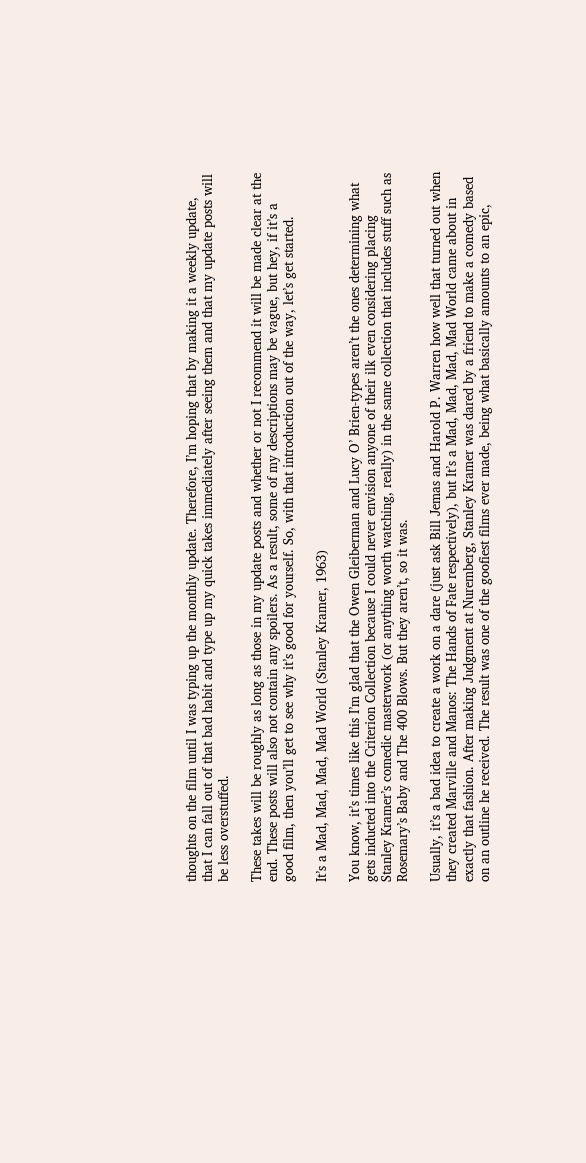thoughts on the film until I was typing up the monthly update. Therefore, I’m hoping that by making it a weekly update, that I can fall out of that bad habit and type up my quick takes immediately after seeing them and that my update posts will be less overstuffed.

These takes will be roughly as long as those in my update posts and whether or not I recommend it will be made clear at the end. These posts will also not contain any spoilers. As a result, some of my descriptions may be vague, but hey, if it’s a good film, then you’ll get to see why it’s good for yourself. So, with that introduction out of the way, let’s get started.

It’s a Mad, Mad, Mad, Mad World (Stanley Kramer, 1963)

You know, it’s times like this I’m glad that the Owen Gleiberman and Lucy O’ Brien-types aren’t the ones determining what gets inducted into the Criterion Collection because I could never envision anyone of their ilk even considering placing Stanley Kramer’s comedic masterwork (or anything worth watching, really) in the same collection that includes stuff such as Rosemary’s Baby and The 400 Blows. But they aren’t, so it was.

Usually, it’s a bad idea to create a work on a dare (just ask Bill Jemas and Harold P. Warren how well that turned out when they created Marville and Manos: The Hands of Fate respectively), but It’s a Mad, Mad, Mad, Mad World came about in exactly that fashion. After making Judgment at Nuremberg, Stanley Kramer was dared by a friend to make a comedy based on an outline he received. The result was one of the goofiest films ever made, being what basically amounts to an epic,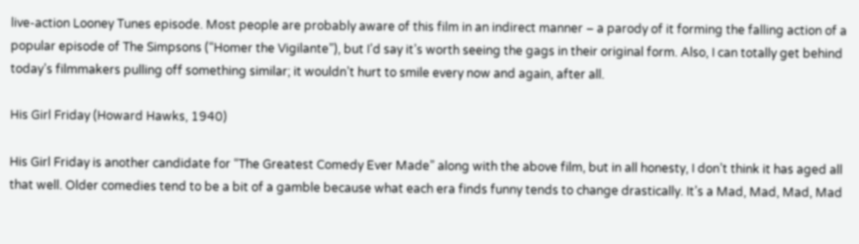live-action Looney Tunes episode. Most people are probably aware of this film in an indirect manner – a parody of it forming the falling action of a popular episode of The Simpsons (“Homer the Vigilante”), but I’d say it’s worth seeing the gags in their original form. Also, I can totally get behind today’s filmmakers pulling off something similar; it wouldn’t hurt to smile every now and again, after all.

His Girl Friday (Howard Hawks, 1940)

His Girl Friday is another candidate for “The Greatest Comedy Ever Made” along with the above film, but in all honesty, I don’t think it has aged all that well. Older comedies tend to be a bit of a gamble because what each era finds funny tends to change drastically. It’s a Mad, Mad, Mad, Mad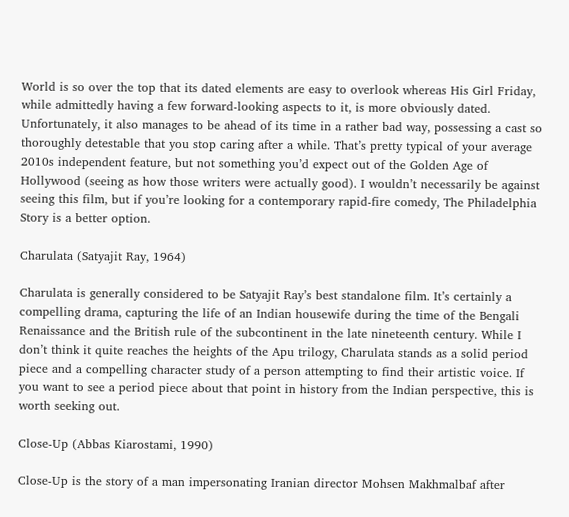World is so over the top that its dated elements are easy to overlook whereas His Girl Friday, while admittedly having a few forward-looking aspects to it, is more obviously dated. Unfortunately, it also manages to be ahead of its time in a rather bad way, possessing a cast so thoroughly detestable that you stop caring after a while. That’s pretty typical of your average 2010s independent feature, but not something you’d expect out of the Golden Age of Hollywood (seeing as how those writers were actually good). I wouldn’t necessarily be against seeing this film, but if you’re looking for a contemporary rapid-fire comedy, The Philadelphia Story is a better option.

Charulata (Satyajit Ray, 1964)

Charulata is generally considered to be Satyajit Ray’s best standalone film. It’s certainly a compelling drama, capturing the life of an Indian housewife during the time of the Bengali Renaissance and the British rule of the subcontinent in the late nineteenth century. While I don’t think it quite reaches the heights of the Apu trilogy, Charulata stands as a solid period piece and a compelling character study of a person attempting to find their artistic voice. If you want to see a period piece about that point in history from the Indian perspective, this is worth seeking out.

Close-Up (Abbas Kiarostami, 1990)

Close-Up is the story of a man impersonating Iranian director Mohsen Makhmalbaf after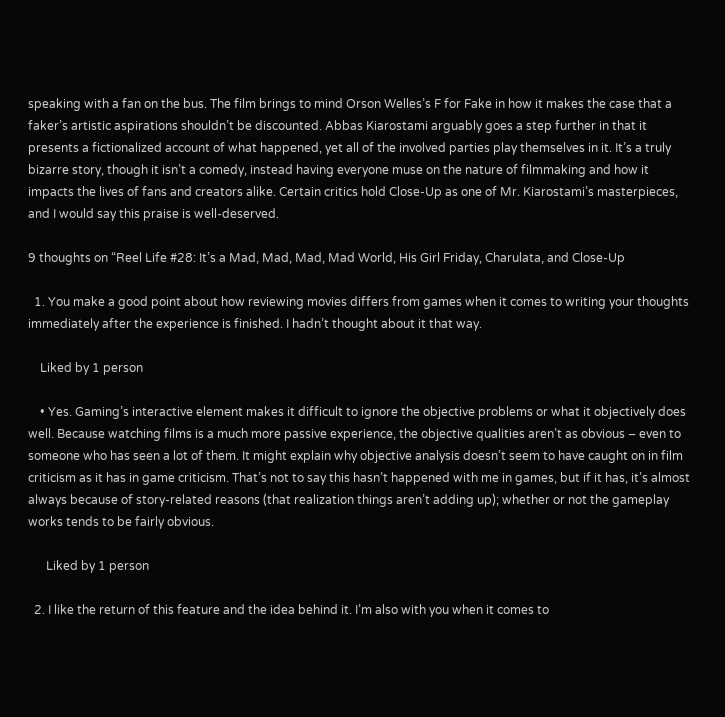speaking with a fan on the bus. The film brings to mind Orson Welles’s F for Fake in how it makes the case that a faker’s artistic aspirations shouldn’t be discounted. Abbas Kiarostami arguably goes a step further in that it presents a fictionalized account of what happened, yet all of the involved parties play themselves in it. It’s a truly bizarre story, though it isn’t a comedy, instead having everyone muse on the nature of filmmaking and how it impacts the lives of fans and creators alike. Certain critics hold Close-Up as one of Mr. Kiarostami’s masterpieces, and I would say this praise is well-deserved.

9 thoughts on “Reel Life #28: It’s a Mad, Mad, Mad, Mad World, His Girl Friday, Charulata, and Close-Up

  1. You make a good point about how reviewing movies differs from games when it comes to writing your thoughts immediately after the experience is finished. I hadn’t thought about it that way.

    Liked by 1 person

    • Yes. Gaming’s interactive element makes it difficult to ignore the objective problems or what it objectively does well. Because watching films is a much more passive experience, the objective qualities aren’t as obvious – even to someone who has seen a lot of them. It might explain why objective analysis doesn’t seem to have caught on in film criticism as it has in game criticism. That’s not to say this hasn’t happened with me in games, but if it has, it’s almost always because of story-related reasons (that realization things aren’t adding up); whether or not the gameplay works tends to be fairly obvious.

      Liked by 1 person

  2. I like the return of this feature and the idea behind it. I’m also with you when it comes to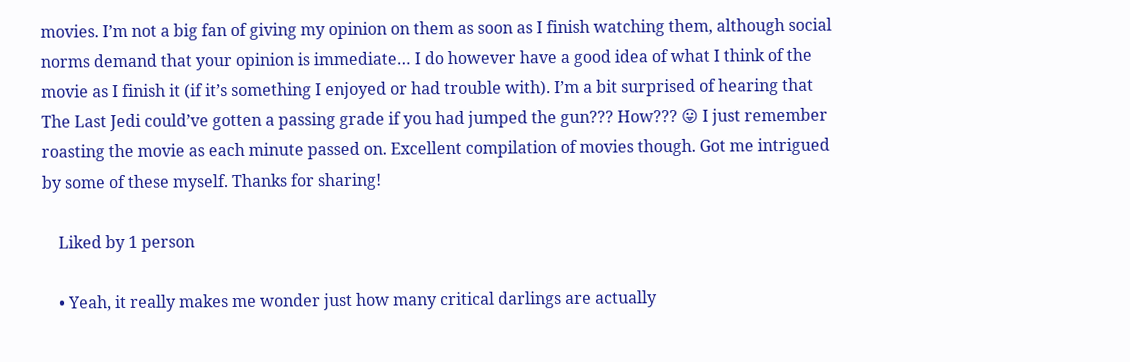movies. I’m not a big fan of giving my opinion on them as soon as I finish watching them, although social norms demand that your opinion is immediate… I do however have a good idea of what I think of the movie as I finish it (if it’s something I enjoyed or had trouble with). I’m a bit surprised of hearing that The Last Jedi could’ve gotten a passing grade if you had jumped the gun??? How??? 😛 I just remember roasting the movie as each minute passed on. Excellent compilation of movies though. Got me intrigued by some of these myself. Thanks for sharing!

    Liked by 1 person

    • Yeah, it really makes me wonder just how many critical darlings are actually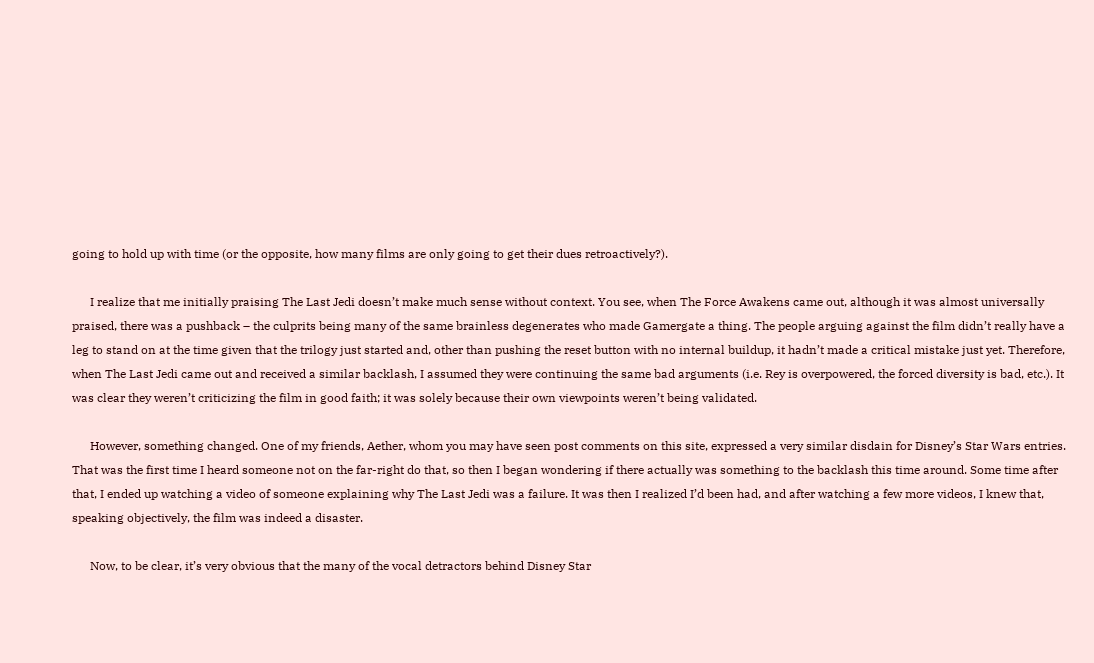going to hold up with time (or the opposite, how many films are only going to get their dues retroactively?).

      I realize that me initially praising The Last Jedi doesn’t make much sense without context. You see, when The Force Awakens came out, although it was almost universally praised, there was a pushback – the culprits being many of the same brainless degenerates who made Gamergate a thing. The people arguing against the film didn’t really have a leg to stand on at the time given that the trilogy just started and, other than pushing the reset button with no internal buildup, it hadn’t made a critical mistake just yet. Therefore, when The Last Jedi came out and received a similar backlash, I assumed they were continuing the same bad arguments (i.e. Rey is overpowered, the forced diversity is bad, etc.). It was clear they weren’t criticizing the film in good faith; it was solely because their own viewpoints weren’t being validated.

      However, something changed. One of my friends, Aether, whom you may have seen post comments on this site, expressed a very similar disdain for Disney’s Star Wars entries. That was the first time I heard someone not on the far-right do that, so then I began wondering if there actually was something to the backlash this time around. Some time after that, I ended up watching a video of someone explaining why The Last Jedi was a failure. It was then I realized I’d been had, and after watching a few more videos, I knew that, speaking objectively, the film was indeed a disaster.

      Now, to be clear, it’s very obvious that the many of the vocal detractors behind Disney Star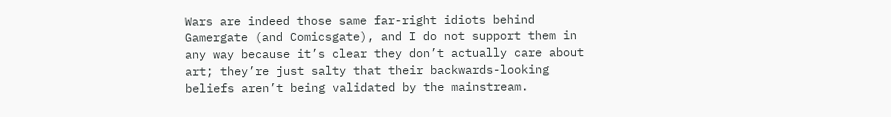Wars are indeed those same far-right idiots behind Gamergate (and Comicsgate), and I do not support them in any way because it’s clear they don’t actually care about art; they’re just salty that their backwards-looking beliefs aren’t being validated by the mainstream.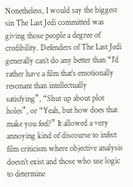Nonetheless, I would say the biggest sin The Last Jedi committed was giving those people a degree of credibility. Defenders of The Last Jedi generally can’t do any better than “I’d rather have a film that’s emotionally resonant than intellectually satisfying”, “Shut up about plot holes”, or “Yeah, but how does that make you feel?” It allowed a very annoying kind of discourse to infect film criticism where objective analysis doesn’t exist and those who use logic to determine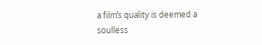a film’s quality is deemed a soulless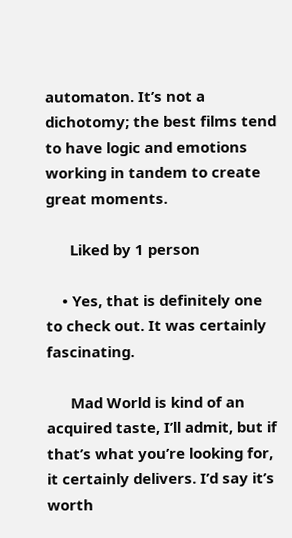automaton. It’s not a dichotomy; the best films tend to have logic and emotions working in tandem to create great moments.

      Liked by 1 person

    • Yes, that is definitely one to check out. It was certainly fascinating.

      Mad World is kind of an acquired taste, I’ll admit, but if that’s what you’re looking for, it certainly delivers. I’d say it’s worth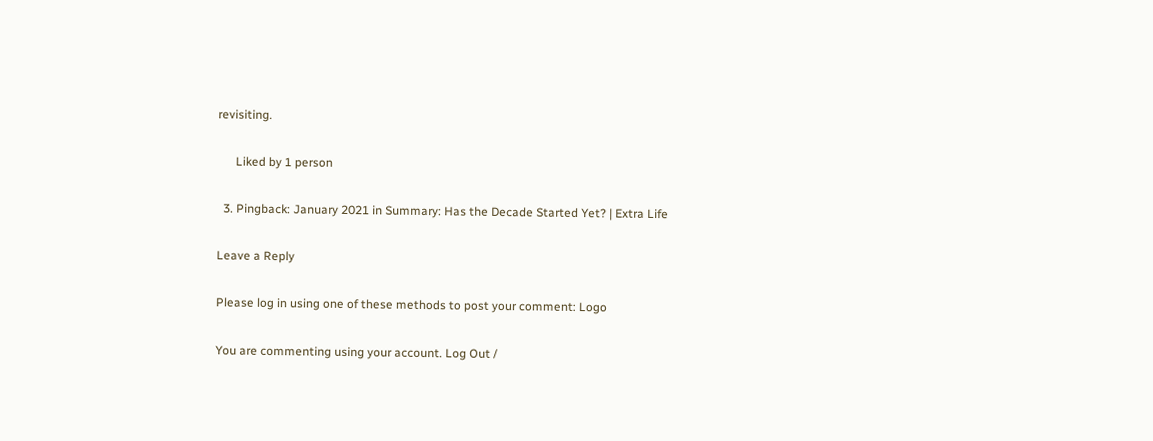revisiting.

      Liked by 1 person

  3. Pingback: January 2021 in Summary: Has the Decade Started Yet? | Extra Life

Leave a Reply

Please log in using one of these methods to post your comment: Logo

You are commenting using your account. Log Out /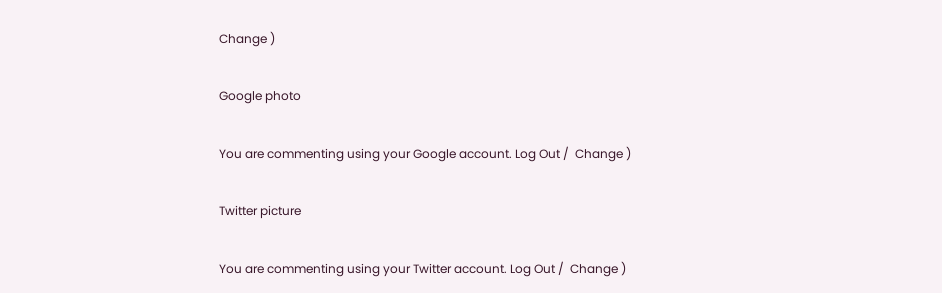Change )

Google photo

You are commenting using your Google account. Log Out /  Change )

Twitter picture

You are commenting using your Twitter account. Log Out /  Change )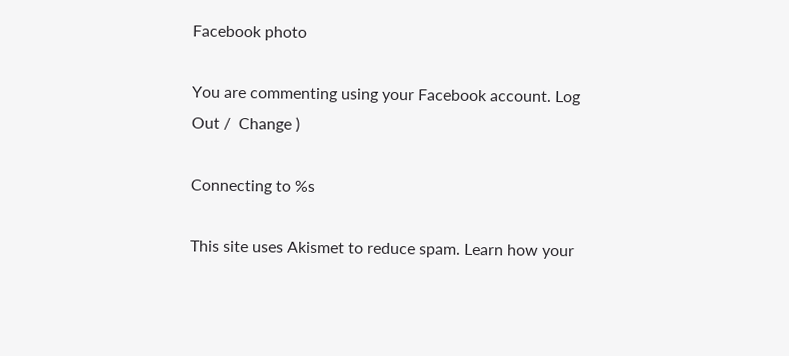Facebook photo

You are commenting using your Facebook account. Log Out /  Change )

Connecting to %s

This site uses Akismet to reduce spam. Learn how your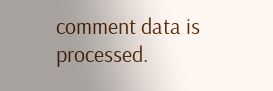comment data is processed.